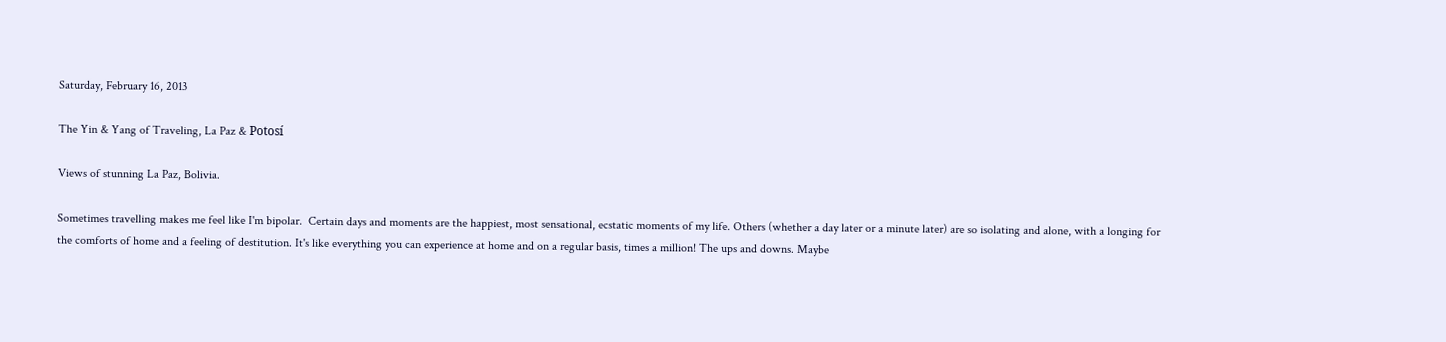Saturday, February 16, 2013

The Yin & Yang of Traveling, La Paz & Potosí

Views of stunning La Paz, Bolivia.

Sometimes travelling makes me feel like I'm bipolar.  Certain days and moments are the happiest, most sensational, ecstatic moments of my life. Others (whether a day later or a minute later) are so isolating and alone, with a longing for the comforts of home and a feeling of destitution. It's like everything you can experience at home and on a regular basis, times a million! The ups and downs. Maybe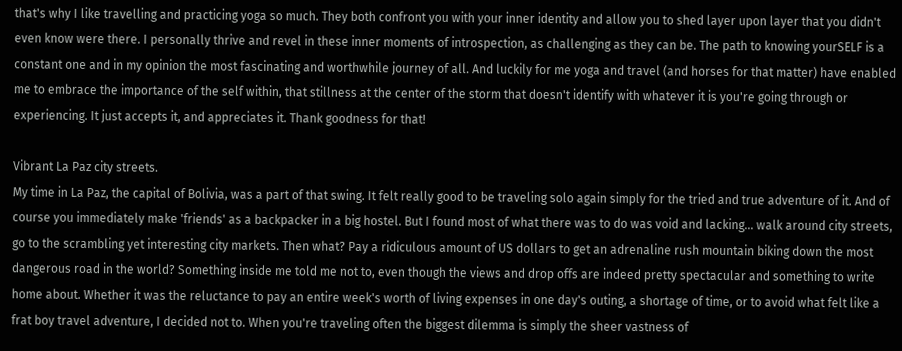that's why I like travelling and practicing yoga so much. They both confront you with your inner identity and allow you to shed layer upon layer that you didn't even know were there. I personally thrive and revel in these inner moments of introspection, as challenging as they can be. The path to knowing yourSELF is a constant one and in my opinion the most fascinating and worthwhile journey of all. And luckily for me yoga and travel (and horses for that matter) have enabled me to embrace the importance of the self within, that stillness at the center of the storm that doesn't identify with whatever it is you're going through or experiencing. It just accepts it, and appreciates it. Thank goodness for that!

Vibrant La Paz city streets.
My time in La Paz, the capital of Bolivia, was a part of that swing. It felt really good to be traveling solo again simply for the tried and true adventure of it. And of course you immediately make 'friends' as a backpacker in a big hostel. But I found most of what there was to do was void and lacking... walk around city streets, go to the scrambling yet interesting city markets. Then what? Pay a ridiculous amount of US dollars to get an adrenaline rush mountain biking down the most dangerous road in the world? Something inside me told me not to, even though the views and drop offs are indeed pretty spectacular and something to write home about. Whether it was the reluctance to pay an entire week's worth of living expenses in one day's outing, a shortage of time, or to avoid what felt like a frat boy travel adventure, I decided not to. When you're traveling often the biggest dilemma is simply the sheer vastness of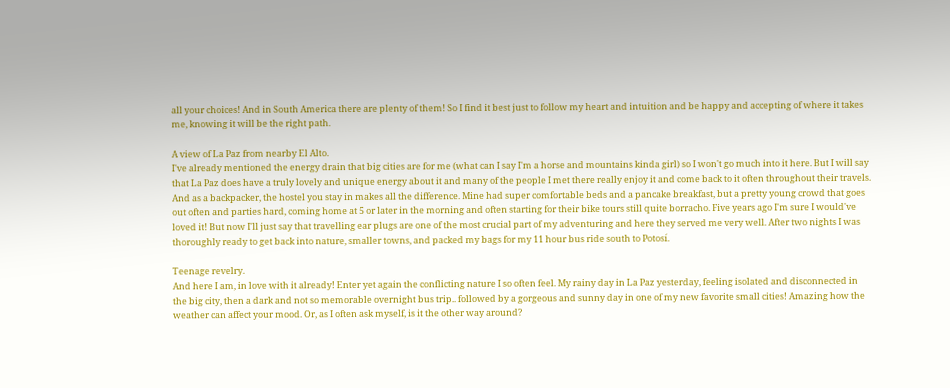all your choices! And in South America there are plenty of them! So I find it best just to follow my heart and intuition and be happy and accepting of where it takes me, knowing it will be the right path.

A view of La Paz from nearby El Alto.
I've already mentioned the energy drain that big cities are for me (what can I say I'm a horse and mountains kinda girl) so I won't go much into it here. But I will say that La Paz does have a truly lovely and unique energy about it and many of the people I met there really enjoy it and come back to it often throughout their travels. And as a backpacker, the hostel you stay in makes all the difference. Mine had super comfortable beds and a pancake breakfast, but a pretty young crowd that goes out often and parties hard, coming home at 5 or later in the morning and often starting for their bike tours still quite borracho. Five years ago I'm sure I would've loved it! But now I'll just say that travelling ear plugs are one of the most crucial part of my adventuring and here they served me very well. After two nights I was thoroughly ready to get back into nature, smaller towns, and packed my bags for my 11 hour bus ride south to Potosí.

Teenage revelry.
And here I am, in love with it already! Enter yet again the conflicting nature I so often feel. My rainy day in La Paz yesterday, feeling isolated and disconnected in the big city, then a dark and not so memorable overnight bus trip.. followed by a gorgeous and sunny day in one of my new favorite small cities! Amazing how the weather can affect your mood. Or, as I often ask myself, is it the other way around?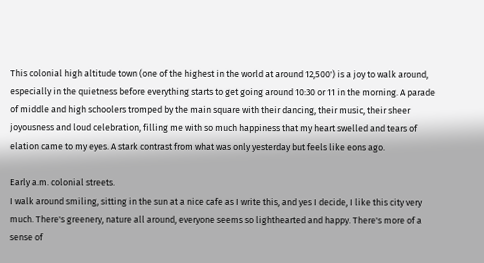This colonial high altitude town (one of the highest in the world at around 12,500') is a joy to walk around, especially in the quietness before everything starts to get going around 10:30 or 11 in the morning. A parade of middle and high schoolers tromped by the main square with their dancing, their music, their sheer joyousness and loud celebration, filling me with so much happiness that my heart swelled and tears of elation came to my eyes. A stark contrast from what was only yesterday but feels like eons ago.

Early a.m. colonial streets.
I walk around smiling, sitting in the sun at a nice cafe as I write this, and yes I decide, I like this city very much. There's greenery, nature all around, everyone seems so lighthearted and happy. There's more of a sense of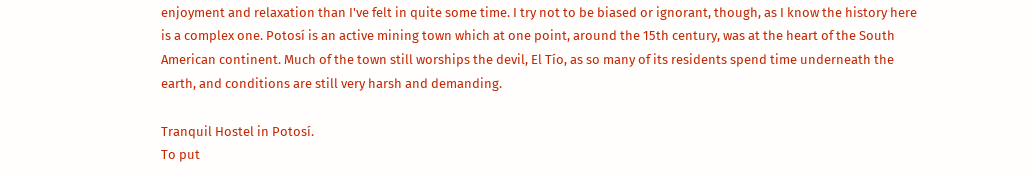enjoyment and relaxation than I've felt in quite some time. I try not to be biased or ignorant, though, as I know the history here is a complex one. Potosí is an active mining town which at one point, around the 15th century, was at the heart of the South American continent. Much of the town still worships the devil, El Tío, as so many of its residents spend time underneath the earth, and conditions are still very harsh and demanding.

Tranquil Hostel in Potosí.
To put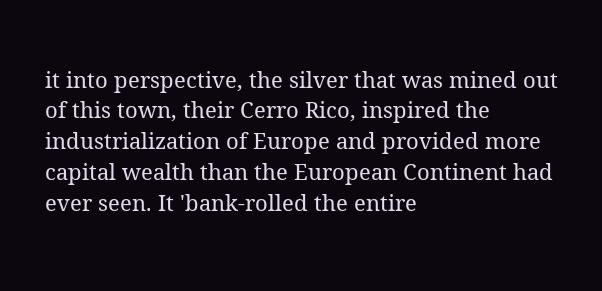it into perspective, the silver that was mined out of this town, their Cerro Rico, inspired the industrialization of Europe and provided more capital wealth than the European Continent had ever seen. It 'bank-rolled the entire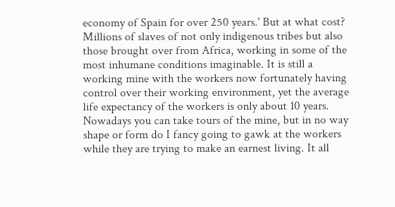economy of Spain for over 250 years.' But at what cost? Millions of slaves of not only indigenous tribes but also those brought over from Africa, working in some of the most inhumane conditions imaginable. It is still a working mine with the workers now fortunately having control over their working environment, yet the average life expectancy of the workers is only about 10 years. Nowadays you can take tours of the mine, but in no way shape or form do I fancy going to gawk at the workers while they are trying to make an earnest living. It all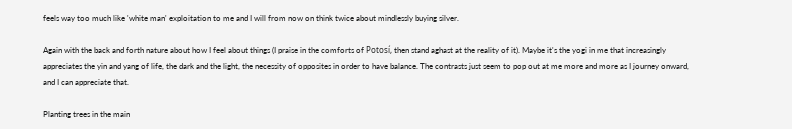feels way too much like 'white man' exploitation to me and I will from now on think twice about mindlessly buying silver.

Again with the back and forth nature about how I feel about things (I praise in the comforts of Potosí, then stand aghast at the reality of it). Maybe it's the yogi in me that increasingly appreciates the yin and yang of life, the dark and the light, the necessity of opposites in order to have balance. The contrasts just seem to pop out at me more and more as I journey onward, and I can appreciate that.

Planting trees in the main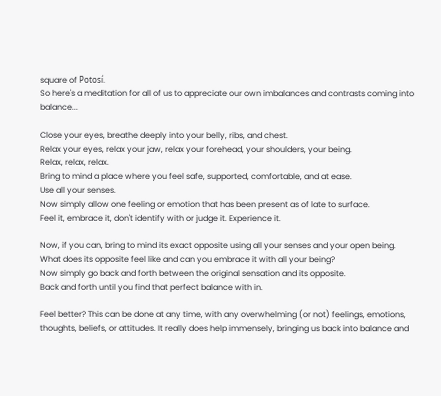square of Potosí.
So here's a meditation for all of us to appreciate our own imbalances and contrasts coming into balance...

Close your eyes, breathe deeply into your belly, ribs, and chest.
Relax your eyes, relax your jaw, relax your forehead, your shoulders, your being.
Relax, relax, relax.
Bring to mind a place where you feel safe, supported, comfortable, and at ease.
Use all your senses.
Now simply allow one feeling or emotion that has been present as of late to surface.
Feel it, embrace it, don't identify with or judge it. Experience it.

Now, if you can, bring to mind its exact opposite using all your senses and your open being.
What does its opposite feel like and can you embrace it with all your being?
Now simply go back and forth between the original sensation and its opposite.
Back and forth until you find that perfect balance with in.

Feel better? This can be done at any time, with any overwhelming (or not) feelings, emotions, thoughts, beliefs, or attitudes. It really does help immensely, bringing us back into balance and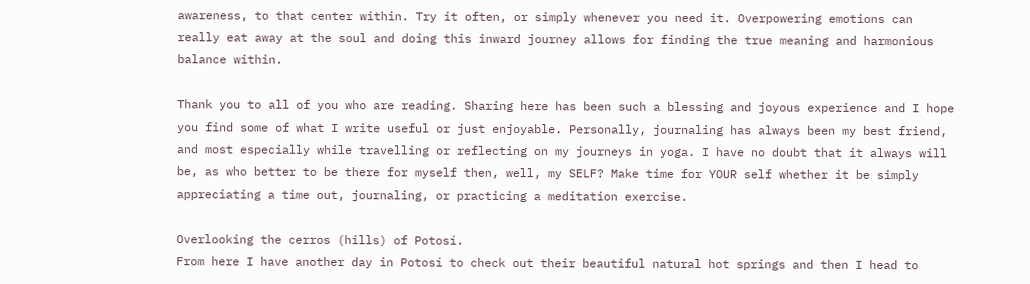awareness, to that center within. Try it often, or simply whenever you need it. Overpowering emotions can really eat away at the soul and doing this inward journey allows for finding the true meaning and harmonious balance within.

Thank you to all of you who are reading. Sharing here has been such a blessing and joyous experience and I hope you find some of what I write useful or just enjoyable. Personally, journaling has always been my best friend, and most especially while travelling or reflecting on my journeys in yoga. I have no doubt that it always will be, as who better to be there for myself then, well, my SELF? Make time for YOUR self whether it be simply appreciating a time out, journaling, or practicing a meditation exercise.

Overlooking the cerros (hills) of Potosí.
From here I have another day in Potosí to check out their beautiful natural hot springs and then I head to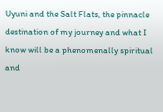Uyuni and the Salt Flats, the pinnacle destination of my journey and what I know will be a phenomenally spiritual and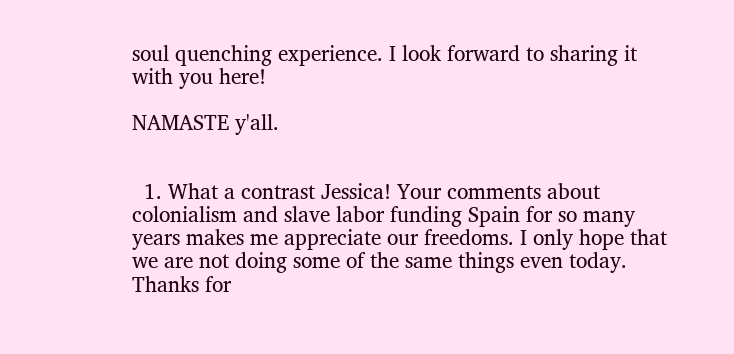soul quenching experience. I look forward to sharing it with you here!

NAMASTE y'all.


  1. What a contrast Jessica! Your comments about colonialism and slave labor funding Spain for so many years makes me appreciate our freedoms. I only hope that we are not doing some of the same things even today. Thanks for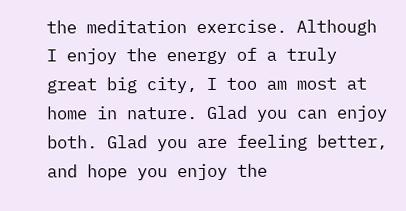the meditation exercise. Although I enjoy the energy of a truly great big city, I too am most at home in nature. Glad you can enjoy both. Glad you are feeling better, and hope you enjoy the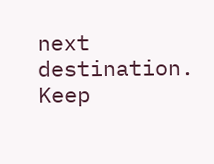next destination. Keep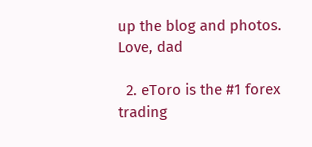up the blog and photos. Love, dad

  2. eToro is the #1 forex trading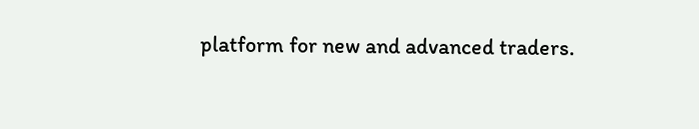platform for new and advanced traders.